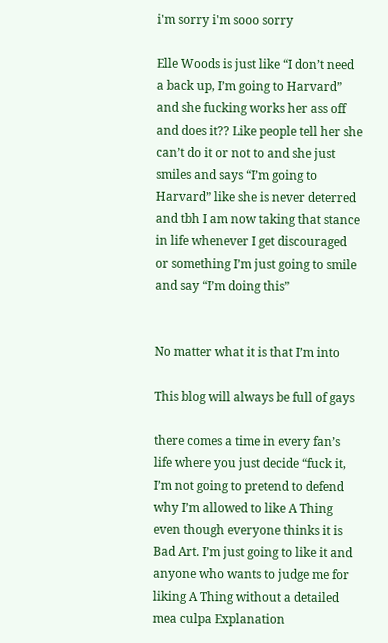i'm sorry i'm sooo sorry

Elle Woods is just like “I don’t need a back up, I’m going to Harvard” and she fucking works her ass off and does it?? Like people tell her she can’t do it or not to and she just smiles and says “I’m going to Harvard” like she is never deterred and tbh I am now taking that stance in life whenever I get discouraged or something I’m just going to smile and say “I’m doing this”


No matter what it is that I’m into

This blog will always be full of gays

there comes a time in every fan’s life where you just decide “fuck it, I’m not going to pretend to defend why I’m allowed to like A Thing even though everyone thinks it is Bad Art. I’m just going to like it and anyone who wants to judge me for liking A Thing without a detailed mea culpa Explanation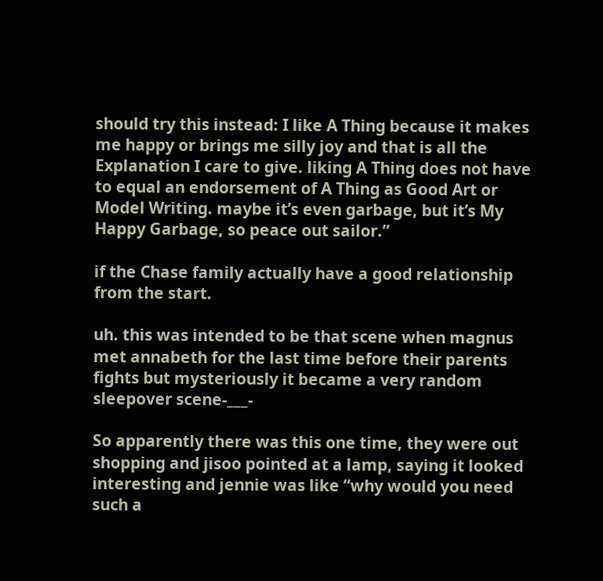should try this instead: I like A Thing because it makes me happy or brings me silly joy and that is all the Explanation I care to give. liking A Thing does not have to equal an endorsement of A Thing as Good Art or Model Writing. maybe it’s even garbage, but it’s My Happy Garbage, so peace out sailor.”

if the Chase family actually have a good relationship from the start.

uh. this was intended to be that scene when magnus met annabeth for the last time before their parents fights but mysteriously it became a very random sleepover scene-___-

So apparently there was this one time, they were out shopping and jisoo pointed at a lamp, saying it looked interesting and jennie was like “why would you need such a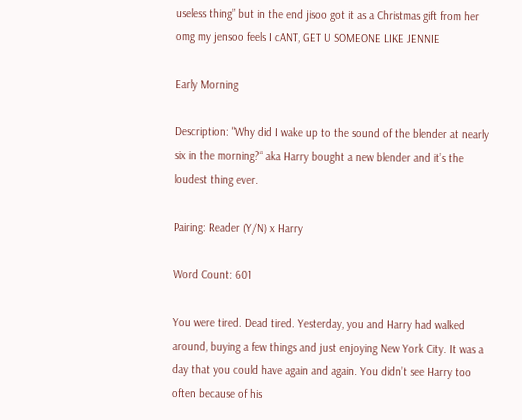useless thing” but in the end jisoo got it as a Christmas gift from her omg my jensoo feels I cANT, GET U SOMEONE LIKE JENNIE

Early Morning

Description: "Why did I wake up to the sound of the blender at nearly six in the morning?“ aka Harry bought a new blender and it’s the loudest thing ever.

Pairing: Reader (Y/N) x Harry

Word Count: 601

You were tired. Dead tired. Yesterday, you and Harry had walked around, buying a few things and just enjoying New York City. It was a day that you could have again and again. You didn’t see Harry too often because of his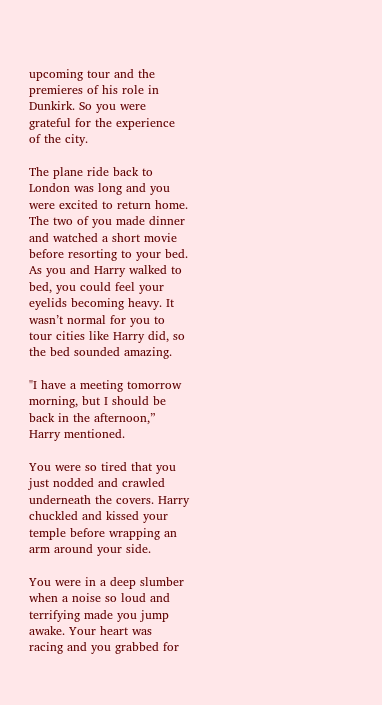upcoming tour and the premieres of his role in Dunkirk. So you were grateful for the experience of the city.

The plane ride back to London was long and you were excited to return home. The two of you made dinner and watched a short movie before resorting to your bed. As you and Harry walked to bed, you could feel your eyelids becoming heavy. It wasn’t normal for you to tour cities like Harry did, so the bed sounded amazing.

"I have a meeting tomorrow morning, but I should be back in the afternoon,” Harry mentioned.

You were so tired that you just nodded and crawled underneath the covers. Harry chuckled and kissed your temple before wrapping an arm around your side.

You were in a deep slumber when a noise so loud and terrifying made you jump awake. Your heart was racing and you grabbed for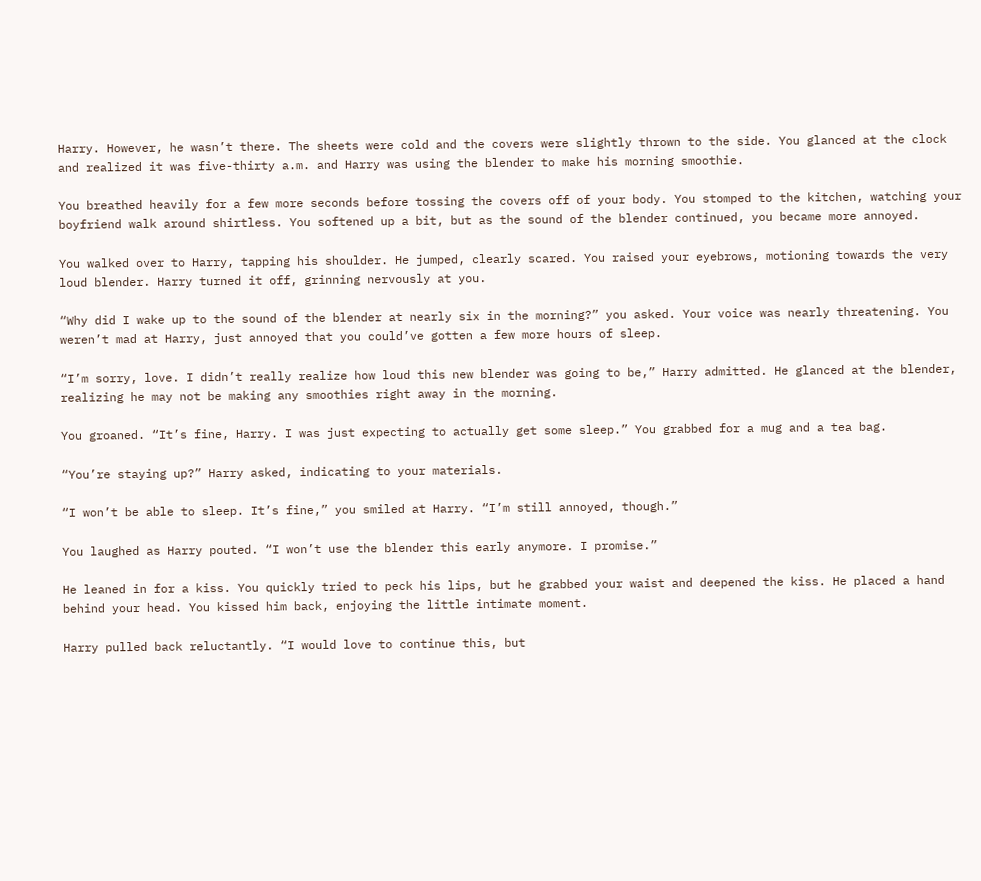Harry. However, he wasn’t there. The sheets were cold and the covers were slightly thrown to the side. You glanced at the clock and realized it was five-thirty a.m. and Harry was using the blender to make his morning smoothie.

You breathed heavily for a few more seconds before tossing the covers off of your body. You stomped to the kitchen, watching your boyfriend walk around shirtless. You softened up a bit, but as the sound of the blender continued, you became more annoyed.

You walked over to Harry, tapping his shoulder. He jumped, clearly scared. You raised your eyebrows, motioning towards the very loud blender. Harry turned it off, grinning nervously at you.

“Why did I wake up to the sound of the blender at nearly six in the morning?” you asked. Your voice was nearly threatening. You weren’t mad at Harry, just annoyed that you could’ve gotten a few more hours of sleep.

“I’m sorry, love. I didn’t really realize how loud this new blender was going to be,” Harry admitted. He glanced at the blender, realizing he may not be making any smoothies right away in the morning.

You groaned. “It’s fine, Harry. I was just expecting to actually get some sleep.” You grabbed for a mug and a tea bag.

“You’re staying up?” Harry asked, indicating to your materials.

“I won’t be able to sleep. It’s fine,” you smiled at Harry. “I’m still annoyed, though.”

You laughed as Harry pouted. “I won’t use the blender this early anymore. I promise.”

He leaned in for a kiss. You quickly tried to peck his lips, but he grabbed your waist and deepened the kiss. He placed a hand behind your head. You kissed him back, enjoying the little intimate moment.

Harry pulled back reluctantly. “I would love to continue this, but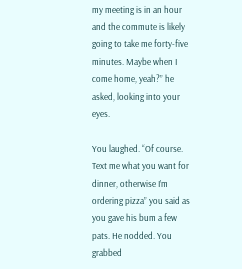my meeting is in an hour and the commute is likely going to take me forty-five minutes. Maybe when I come home, yeah?” he asked, looking into your eyes.

You laughed. “Of course. Text me what you want for dinner, otherwise I’m ordering pizza” you said as you gave his bum a few pats. He nodded. You grabbed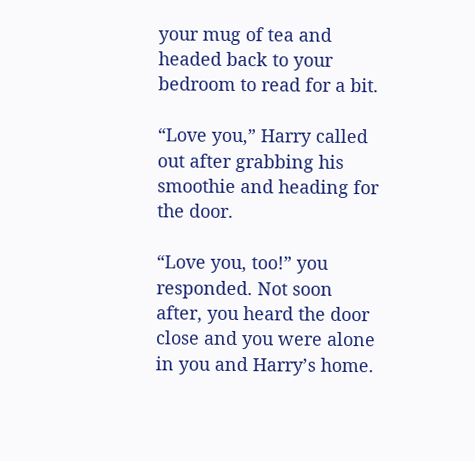your mug of tea and headed back to your bedroom to read for a bit.

“Love you,” Harry called out after grabbing his smoothie and heading for the door.

“Love you, too!” you responded. Not soon after, you heard the door close and you were alone in you and Harry’s home.